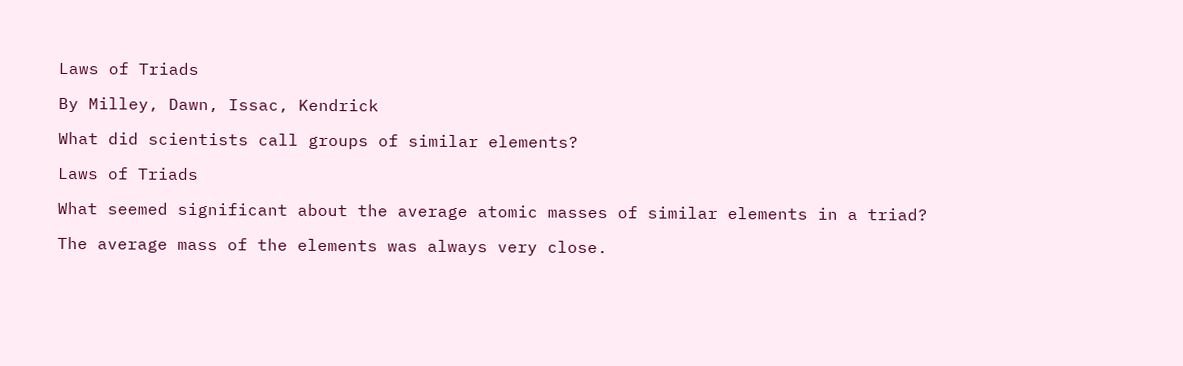Laws of Triads

By Milley, Dawn, Issac, Kendrick

What did scientists call groups of similar elements?

Laws of Triads

What seemed significant about the average atomic masses of similar elements in a triad?

The average mass of the elements was always very close.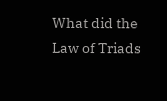What did the Law of Triads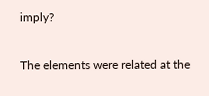imply?

The elements were related at the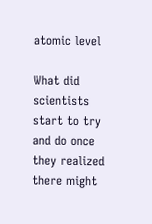atomic level

What did scientists start to try and do once they realized there might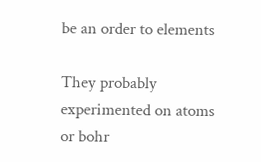be an order to elements

They probably experimented on atoms or bohr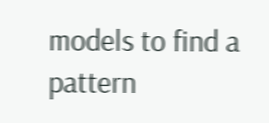models to find a pattern